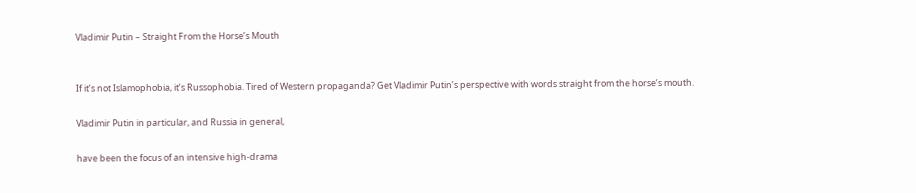Vladimir Putin – Straight From the Horse’s Mouth


If it’s not Islamophobia, it’s Russophobia. Tired of Western propaganda? Get Vladimir Putin’s perspective with words straight from the horse’s mouth.

Vladimir Putin in particular, and Russia in general,

have been the focus of an intensive high-drama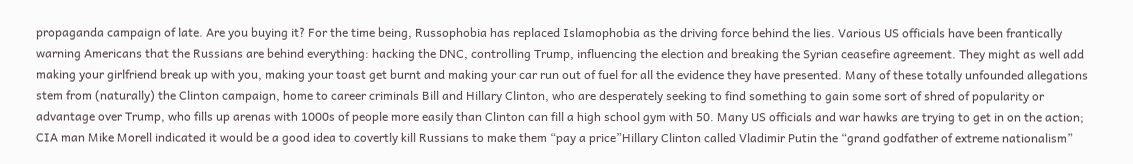propaganda campaign of late. Are you buying it? For the time being, Russophobia has replaced Islamophobia as the driving force behind the lies. Various US officials have been frantically warning Americans that the Russians are behind everything: hacking the DNC, controlling Trump, influencing the election and breaking the Syrian ceasefire agreement. They might as well add making your girlfriend break up with you, making your toast get burnt and making your car run out of fuel for all the evidence they have presented. Many of these totally unfounded allegations stem from (naturally) the Clinton campaign, home to career criminals Bill and Hillary Clinton, who are desperately seeking to find something to gain some sort of shred of popularity or advantage over Trump, who fills up arenas with 1000s of people more easily than Clinton can fill a high school gym with 50. Many US officials and war hawks are trying to get in on the action; CIA man Mike Morell indicated it would be a good idea to covertly kill Russians to make them “pay a price”Hillary Clinton called Vladimir Putin the “grand godfather of extreme nationalism”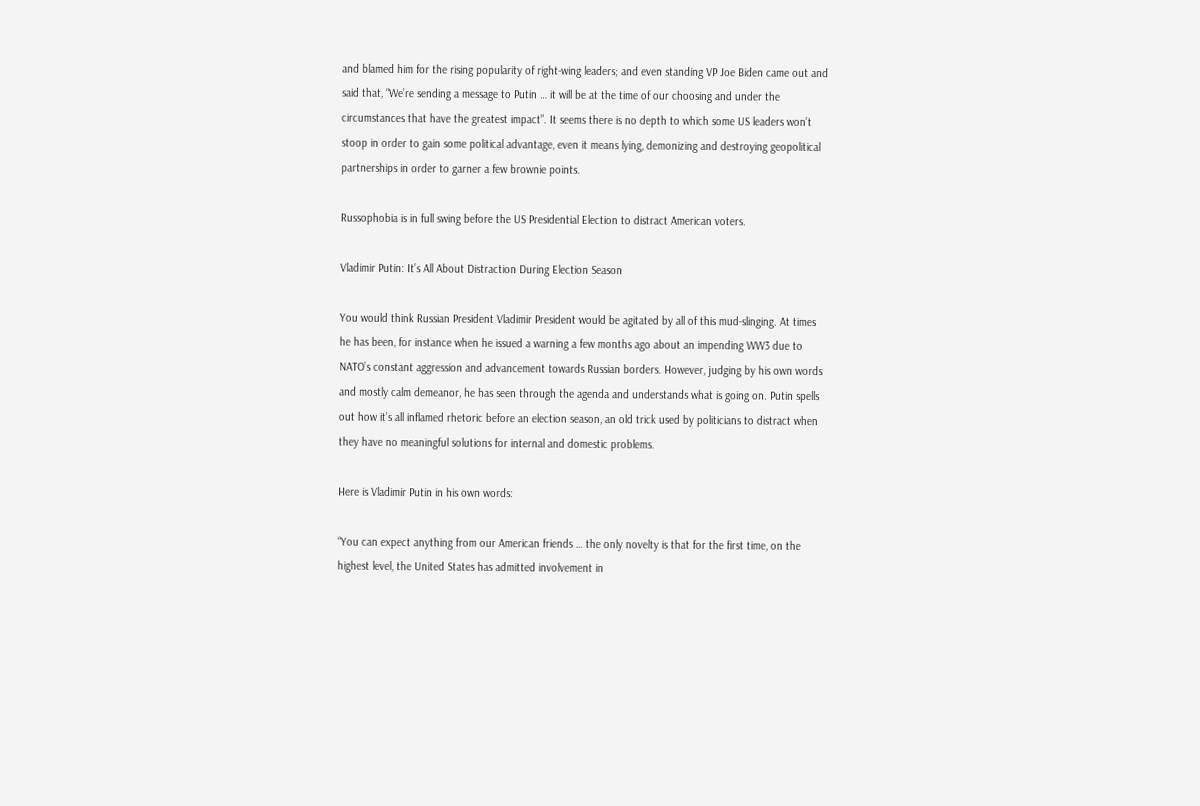and blamed him for the rising popularity of right-wing leaders; and even standing VP Joe Biden came out and said that, “We’re sending a message to Putin … it will be at the time of our choosing and under the circumstances that have the greatest impact”. It seems there is no depth to which some US leaders won’t stoop in order to gain some political advantage, even it means lying, demonizing and destroying geopolitical partnerships in order to garner a few brownie points.

Russophobia is in full swing before the US Presidential Election to distract American voters.

Vladimir Putin: It’s All About Distraction During Election Season

You would think Russian President Vladimir President would be agitated by all of this mud-slinging. At times he has been, for instance when he issued a warning a few months ago about an impending WW3 due to NATO’s constant aggression and advancement towards Russian borders. However, judging by his own words and mostly calm demeanor, he has seen through the agenda and understands what is going on. Putin spells out how it’s all inflamed rhetoric before an election season, an old trick used by politicians to distract when they have no meaningful solutions for internal and domestic problems.

Here is Vladimir Putin in his own words:

“You can expect anything from our American friends … the only novelty is that for the first time, on the highest level, the United States has admitted involvement in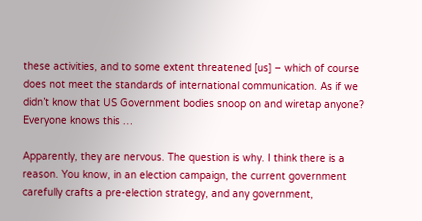these activities, and to some extent threatened [us] – which of course does not meet the standards of international communication. As if we didn’t know that US Government bodies snoop on and wiretap anyone? Everyone knows this …

Apparently, they are nervous. The question is why. I think there is a reason. You know, in an election campaign, the current government carefully crafts a pre-election strategy, and any government,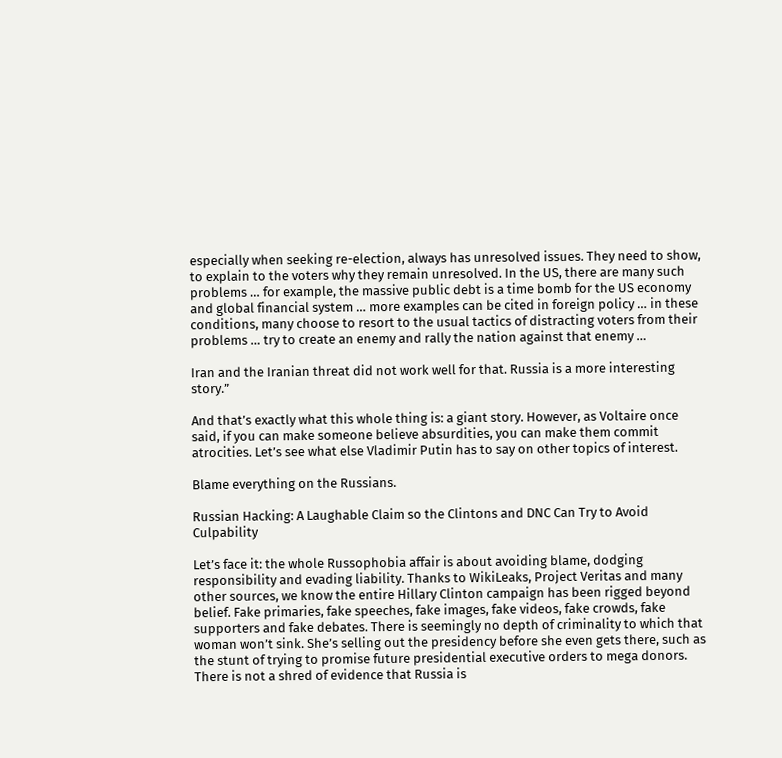especially when seeking re-election, always has unresolved issues. They need to show, to explain to the voters why they remain unresolved. In the US, there are many such problems … for example, the massive public debt is a time bomb for the US economy and global financial system … more examples can be cited in foreign policy … in these conditions, many choose to resort to the usual tactics of distracting voters from their problems … try to create an enemy and rally the nation against that enemy …

Iran and the Iranian threat did not work well for that. Russia is a more interesting story.”

And that’s exactly what this whole thing is: a giant story. However, as Voltaire once said, if you can make someone believe absurdities, you can make them commit atrocities. Let’s see what else Vladimir Putin has to say on other topics of interest.

Blame everything on the Russians.

Russian Hacking: A Laughable Claim so the Clintons and DNC Can Try to Avoid Culpability

Let’s face it: the whole Russophobia affair is about avoiding blame, dodging responsibility and evading liability. Thanks to WikiLeaks, Project Veritas and many other sources, we know the entire Hillary Clinton campaign has been rigged beyond belief. Fake primaries, fake speeches, fake images, fake videos, fake crowds, fake supporters and fake debates. There is seemingly no depth of criminality to which that woman won’t sink. She’s selling out the presidency before she even gets there, such as the stunt of trying to promise future presidential executive orders to mega donors. There is not a shred of evidence that Russia is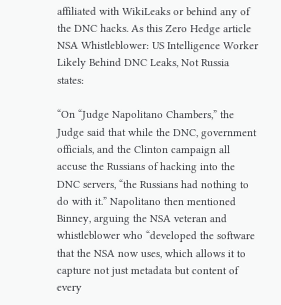affiliated with WikiLeaks or behind any of the DNC hacks. As this Zero Hedge article NSA Whistleblower: US Intelligence Worker Likely Behind DNC Leaks, Not Russia states:

“On “Judge Napolitano Chambers,” the Judge said that while the DNC, government officials, and the Clinton campaign all accuse the Russians of hacking into the DNC servers, “the Russians had nothing to do with it.” Napolitano then mentioned Binney, arguing the NSA veteran and whistleblower who “developed the software that the NSA now uses, which allows it to capture not just metadata but content of every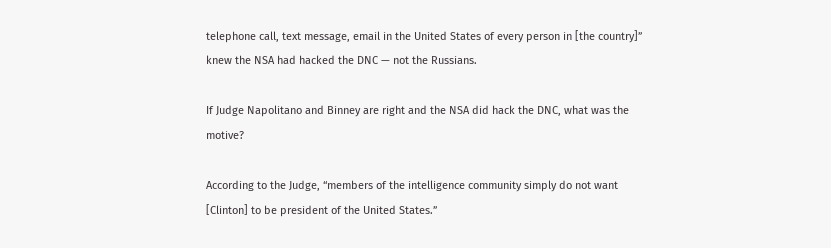telephone call, text message, email in the United States of every person in [the country]” knew the NSA had hacked the DNC — not the Russians.

If Judge Napolitano and Binney are right and the NSA did hack the DNC, what was the motive?

According to the Judge, “members of the intelligence community simply do not want [Clinton] to be president of the United States.”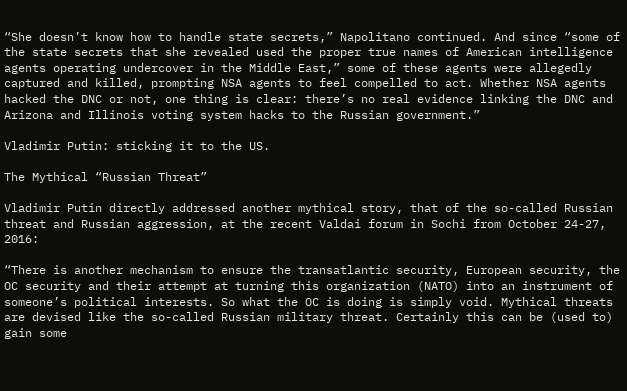“She doesn’t know how to handle state secrets,” Napolitano continued. And since “some of the state secrets that she revealed used the proper true names of American intelligence agents operating undercover in the Middle East,” some of these agents were allegedly captured and killed, prompting NSA agents to feel compelled to act. Whether NSA agents hacked the DNC or not, one thing is clear: there’s no real evidence linking the DNC and Arizona and Illinois voting system hacks to the Russian government.”

Vladimir Putin: sticking it to the US.

The Mythical “Russian Threat”

Vladimir Putin directly addressed another mythical story, that of the so-called Russian threat and Russian aggression, at the recent Valdai forum in Sochi from October 24-27, 2016:

“There is another mechanism to ensure the transatlantic security, European security, the OC security and their attempt at turning this organization (NATO) into an instrument of someone’s political interests. So what the OC is doing is simply void. Mythical threats are devised like the so-called Russian military threat. Certainly this can be (used to) gain some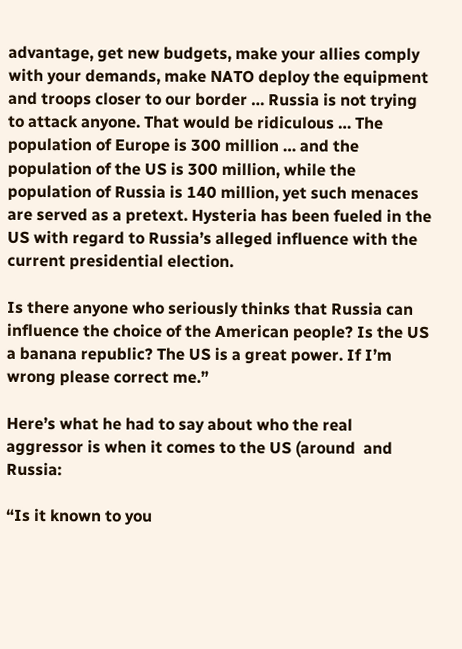advantage, get new budgets, make your allies comply with your demands, make NATO deploy the equipment and troops closer to our border … Russia is not trying to attack anyone. That would be ridiculous … The population of Europe is 300 million … and the population of the US is 300 million, while the population of Russia is 140 million, yet such menaces are served as a pretext. Hysteria has been fueled in the US with regard to Russia’s alleged influence with the current presidential election.

Is there anyone who seriously thinks that Russia can influence the choice of the American people? Is the US a banana republic? The US is a great power. If I’m wrong please correct me.”

Here’s what he had to say about who the real aggressor is when it comes to the US (around  and Russia:

“Is it known to you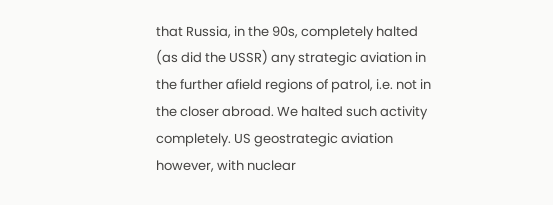that Russia, in the 90s, completely halted (as did the USSR) any strategic aviation in the further afield regions of patrol, i.e. not in the closer abroad. We halted such activity completely. US geostrategic aviation however, with nuclear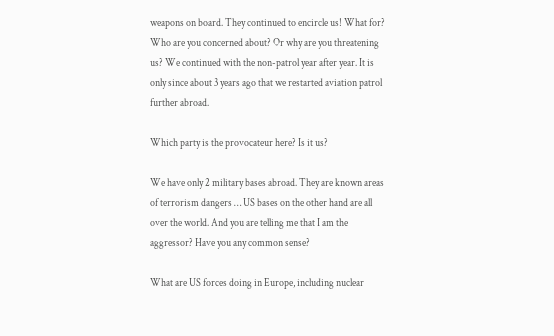weapons on board. They continued to encircle us! What for? Who are you concerned about? Or why are you threatening us? We continued with the non-patrol year after year. It is only since about 3 years ago that we restarted aviation patrol further abroad.

Which party is the provocateur here? Is it us?

We have only 2 military bases abroad. They are known areas of terrorism dangers … US bases on the other hand are all over the world. And you are telling me that I am the aggressor? Have you any common sense?

What are US forces doing in Europe, including nuclear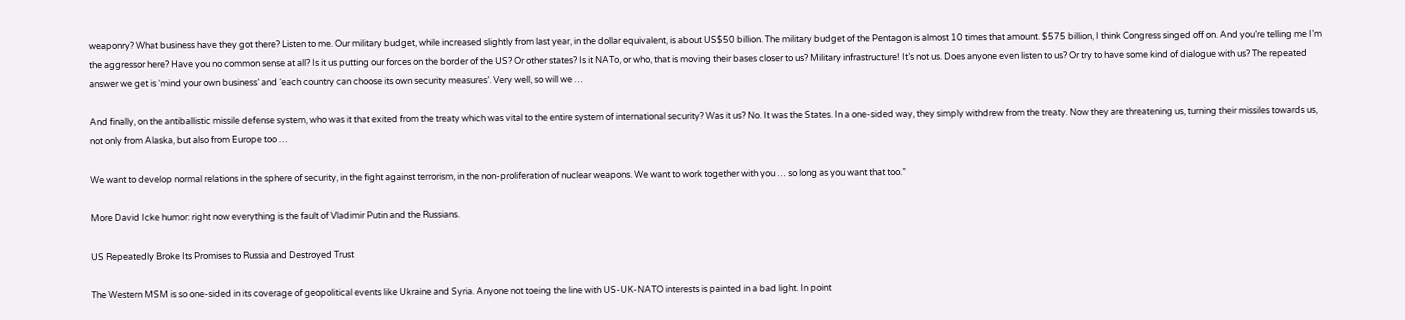weaponry? What business have they got there? Listen to me. Our military budget, while increased slightly from last year, in the dollar equivalent, is about US$50 billion. The military budget of the Pentagon is almost 10 times that amount. $575 billion, I think Congress singed off on. And you’re telling me I’m the aggressor here? Have you no common sense at all? Is it us putting our forces on the border of the US? Or other states? Is it NATo, or who, that is moving their bases closer to us? Military infrastructure! It’s not us. Does anyone even listen to us? Or try to have some kind of dialogue with us? The repeated answer we get is ‘mind your own business’ and ‘each country can choose its own security measures’. Very well, so will we …

And finally, on the antiballistic missile defense system, who was it that exited from the treaty which was vital to the entire system of international security? Was it us? No. It was the States. In a one-sided way, they simply withdrew from the treaty. Now they are threatening us, turning their missiles towards us, not only from Alaska, but also from Europe too …

We want to develop normal relations in the sphere of security, in the fight against terrorism, in the non-proliferation of nuclear weapons. We want to work together with you … so long as you want that too.”

More David Icke humor: right now everything is the fault of Vladimir Putin and the Russians.

US Repeatedly Broke Its Promises to Russia and Destroyed Trust

The Western MSM is so one-sided in its coverage of geopolitical events like Ukraine and Syria. Anyone not toeing the line with US-UK-NATO interests is painted in a bad light. In point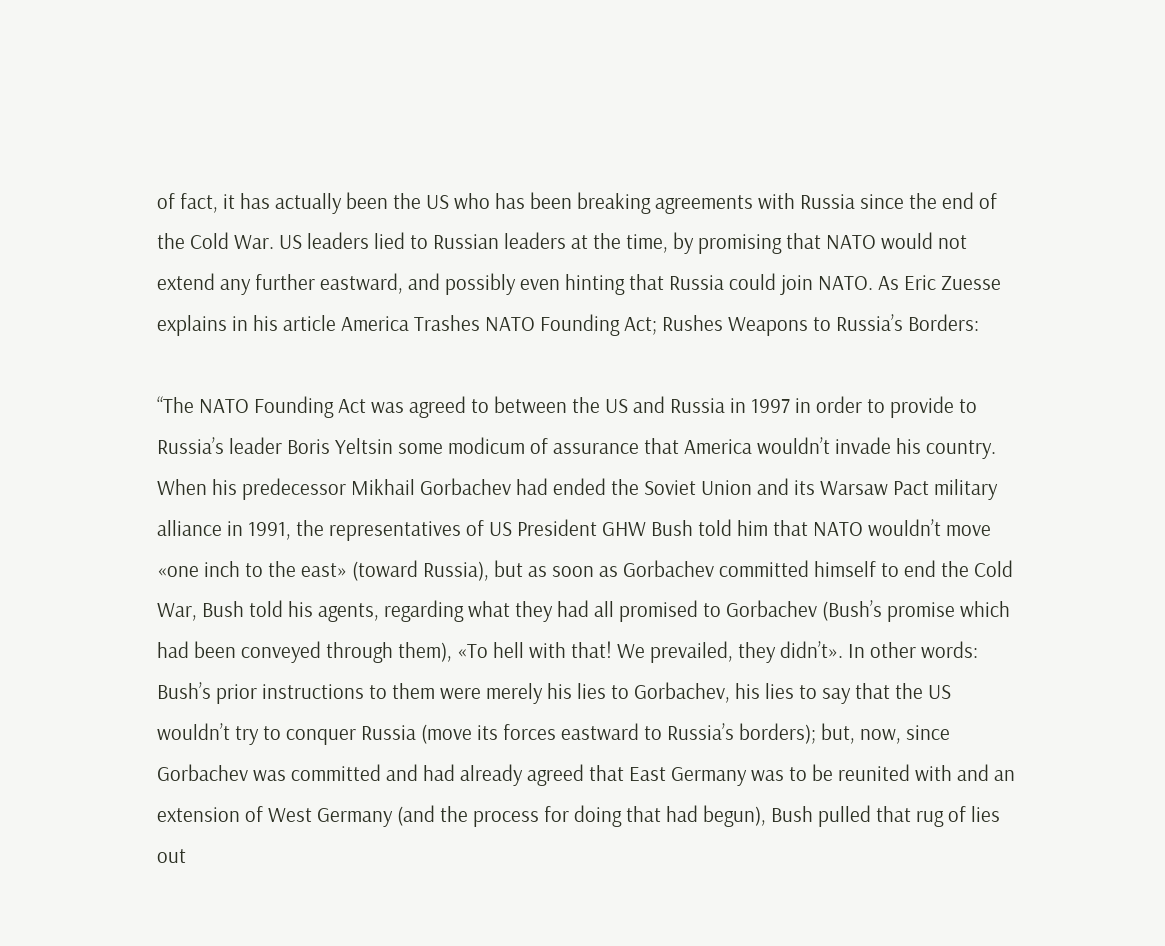of fact, it has actually been the US who has been breaking agreements with Russia since the end of the Cold War. US leaders lied to Russian leaders at the time, by promising that NATO would not extend any further eastward, and possibly even hinting that Russia could join NATO. As Eric Zuesse explains in his article America Trashes NATO Founding Act; Rushes Weapons to Russia’s Borders:

“The NATO Founding Act was agreed to between the US and Russia in 1997 in order to provide to Russia’s leader Boris Yeltsin some modicum of assurance that America wouldn’t invade his country. When his predecessor Mikhail Gorbachev had ended the Soviet Union and its Warsaw Pact military alliance in 1991, the representatives of US President GHW Bush told him that NATO wouldn’t move «one inch to the east» (toward Russia), but as soon as Gorbachev committed himself to end the Cold War, Bush told his agents, regarding what they had all promised to Gorbachev (Bush’s promise which had been conveyed through them), «To hell with that! We prevailed, they didn’t». In other words: Bush’s prior instructions to them were merely his lies to Gorbachev, his lies to say that the US wouldn’t try to conquer Russia (move its forces eastward to Russia’s borders); but, now, since Gorbachev was committed and had already agreed that East Germany was to be reunited with and an extension of West Germany (and the process for doing that had begun), Bush pulled that rug of lies out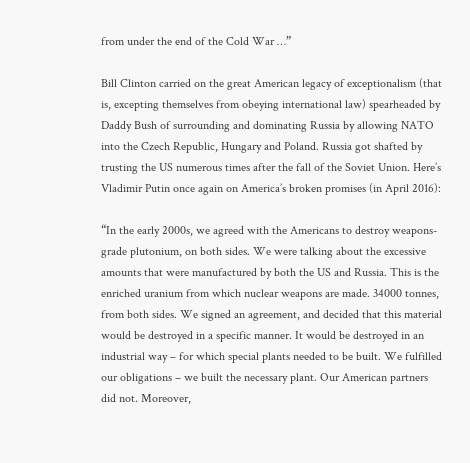from under the end of the Cold War …”

Bill Clinton carried on the great American legacy of exceptionalism (that is, excepting themselves from obeying international law) spearheaded by Daddy Bush of surrounding and dominating Russia by allowing NATO into the Czech Republic, Hungary and Poland. Russia got shafted by trusting the US numerous times after the fall of the Soviet Union. Here’s Vladimir Putin once again on America’s broken promises (in April 2016):

“In the early 2000s, we agreed with the Americans to destroy weapons-grade plutonium, on both sides. We were talking about the excessive amounts that were manufactured by both the US and Russia. This is the enriched uranium from which nuclear weapons are made. 34000 tonnes, from both sides. We signed an agreement, and decided that this material would be destroyed in a specific manner. It would be destroyed in an industrial way – for which special plants needed to be built. We fulfilled our obligations – we built the necessary plant. Our American partners did not. Moreover,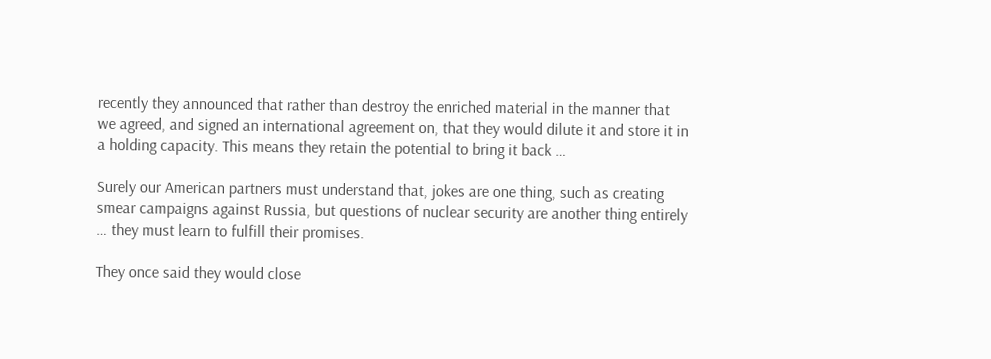recently they announced that rather than destroy the enriched material in the manner that we agreed, and signed an international agreement on, that they would dilute it and store it in a holding capacity. This means they retain the potential to bring it back …

Surely our American partners must understand that, jokes are one thing, such as creating smear campaigns against Russia, but questions of nuclear security are another thing entirely … they must learn to fulfill their promises.

They once said they would close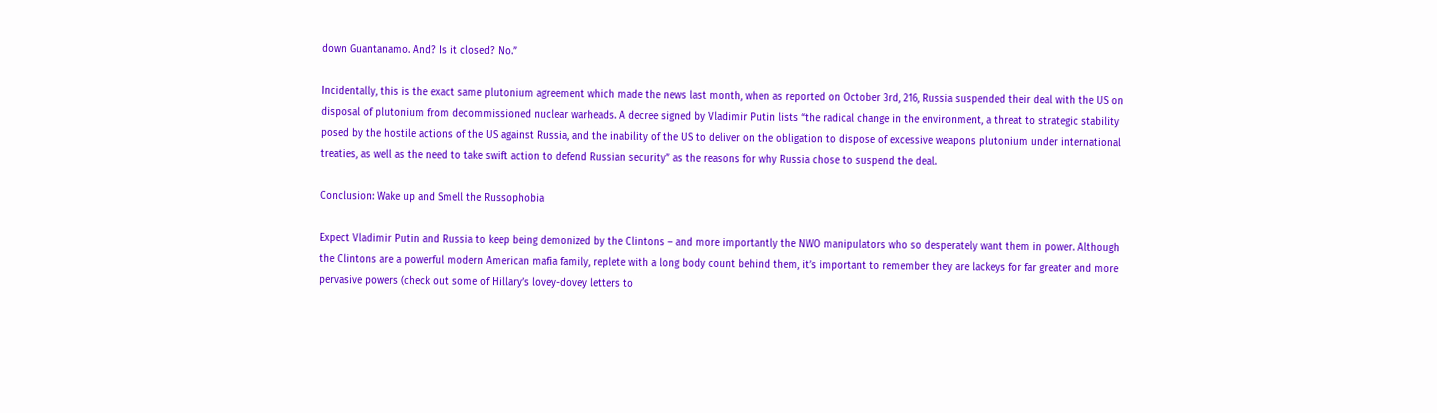down Guantanamo. And? Is it closed? No.”

Incidentally, this is the exact same plutonium agreement which made the news last month, when as reported on October 3rd, 216, Russia suspended their deal with the US on disposal of plutonium from decommissioned nuclear warheads. A decree signed by Vladimir Putin lists “the radical change in the environment, a threat to strategic stability posed by the hostile actions of the US against Russia, and the inability of the US to deliver on the obligation to dispose of excessive weapons plutonium under international treaties, as well as the need to take swift action to defend Russian security” as the reasons for why Russia chose to suspend the deal.

Conclusion: Wake up and Smell the Russophobia

Expect Vladimir Putin and Russia to keep being demonized by the Clintons – and more importantly the NWO manipulators who so desperately want them in power. Although the Clintons are a powerful modern American mafia family, replete with a long body count behind them, it’s important to remember they are lackeys for far greater and more pervasive powers (check out some of Hillary’s lovey-dovey letters to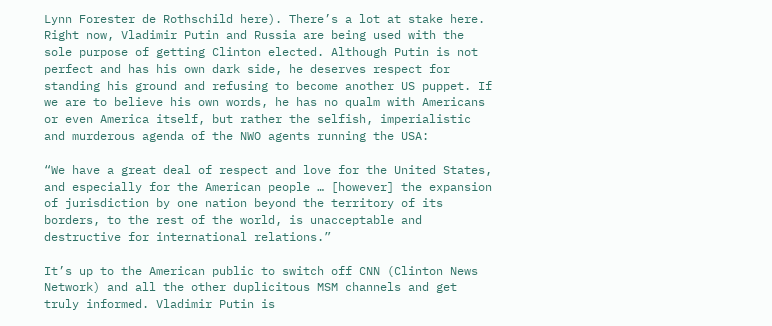Lynn Forester de Rothschild here). There’s a lot at stake here. Right now, Vladimir Putin and Russia are being used with the sole purpose of getting Clinton elected. Although Putin is not perfect and has his own dark side, he deserves respect for standing his ground and refusing to become another US puppet. If we are to believe his own words, he has no qualm with Americans or even America itself, but rather the selfish, imperialistic and murderous agenda of the NWO agents running the USA:

“We have a great deal of respect and love for the United States, and especially for the American people … [however] the expansion of jurisdiction by one nation beyond the territory of its borders, to the rest of the world, is unacceptable and destructive for international relations.”

It’s up to the American public to switch off CNN (Clinton News Network) and all the other duplicitous MSM channels and get truly informed. Vladimir Putin is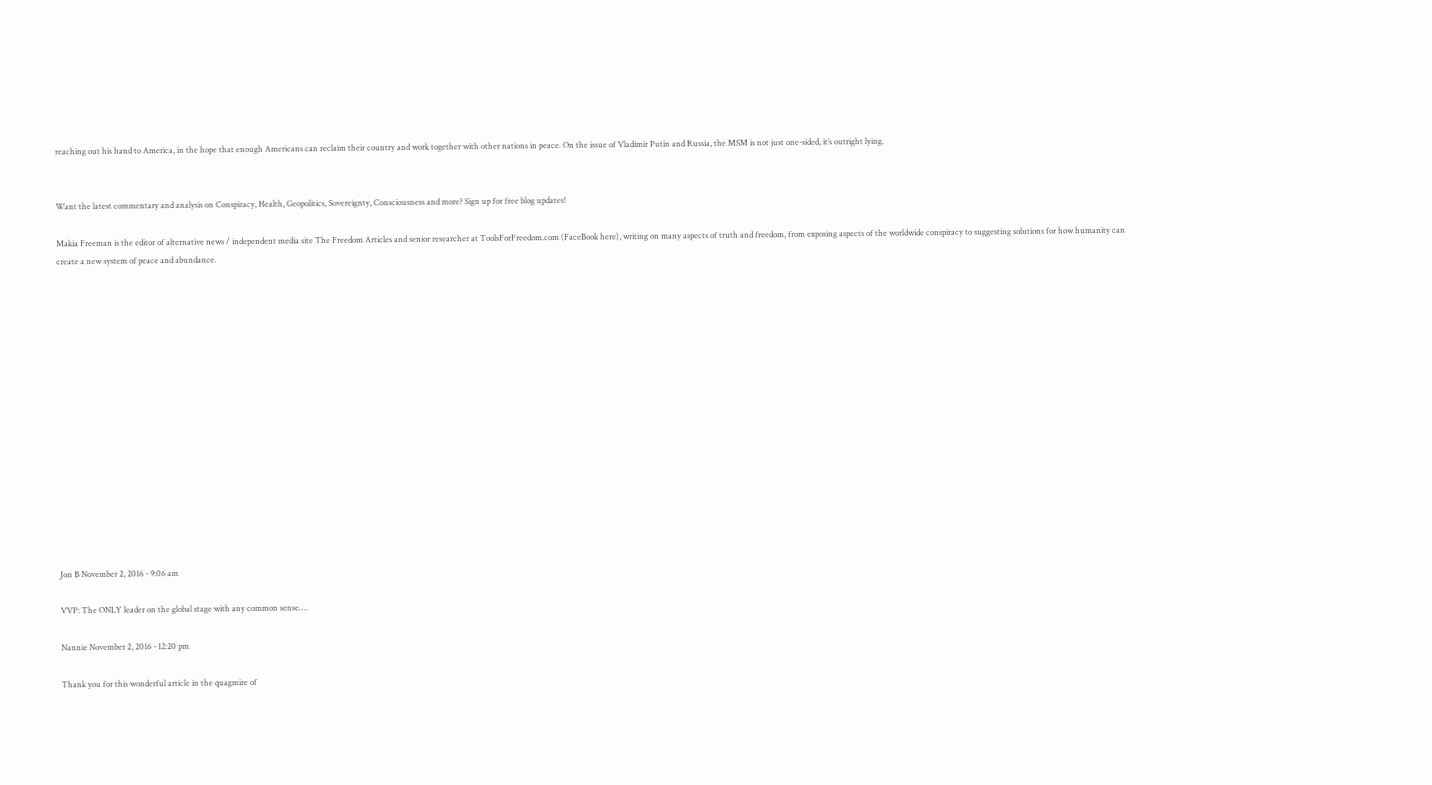reaching out his hand to America, in the hope that enough Americans can reclaim their country and work together with other nations in peace. On the issue of Vladimir Putin and Russia, the MSM is not just one-sided, it’s outright lying.


Want the latest commentary and analysis on Conspiracy, Health, Geopolitics, Sovereignty, Consciousness and more? Sign up for free blog updates!

Makia Freeman is the editor of alternative news / independent media site The Freedom Articles and senior researcher at ToolsForFreedom.com (FaceBook here), writing on many aspects of truth and freedom, from exposing aspects of the worldwide conspiracy to suggesting solutions for how humanity can create a new system of peace and abundance.
















Jon B November 2, 2016 - 9:06 am

VVP: The ONLY leader on the global stage with any common sense….

Nannie November 2, 2016 - 12:20 pm

Thank you for this wonderful article in the quagmire of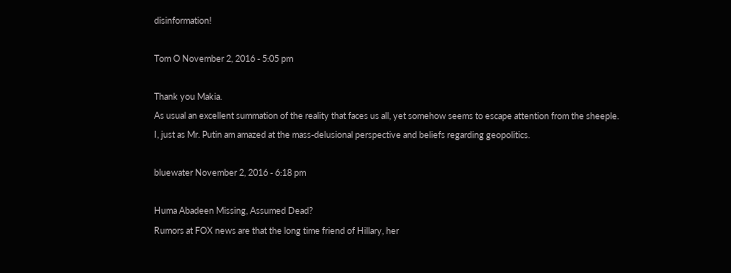disinformation!

Tom O November 2, 2016 - 5:05 pm

Thank you Makia.
As usual an excellent summation of the reality that faces us all, yet somehow seems to escape attention from the sheeple.
I, just as Mr. Putin am amazed at the mass-delusional perspective and beliefs regarding geopolitics.

bluewater November 2, 2016 - 6:18 pm

Huma Abadeen Missing, Assumed Dead?
Rumors at FOX news are that the long time friend of Hillary, her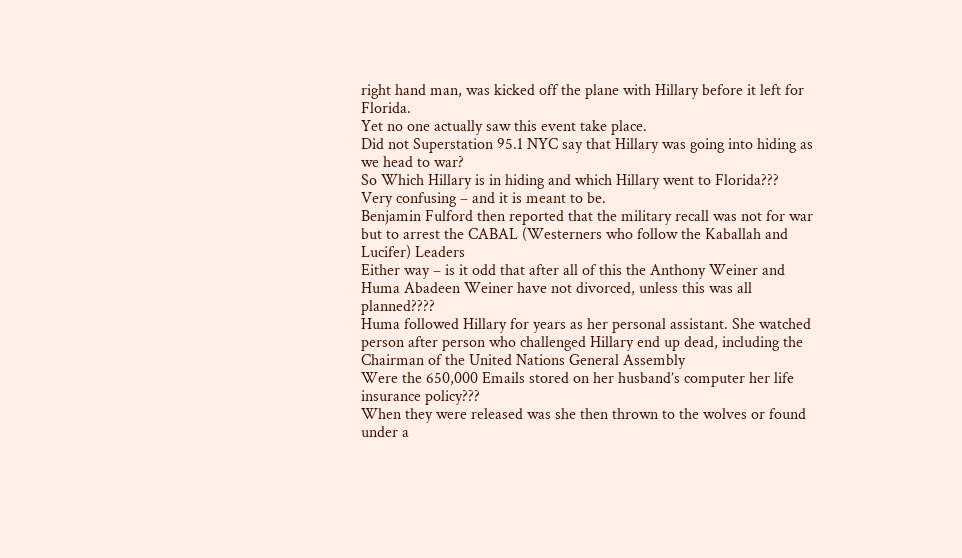right hand man, was kicked off the plane with Hillary before it left for Florida.
Yet no one actually saw this event take place.
Did not Superstation 95.1 NYC say that Hillary was going into hiding as we head to war?
So Which Hillary is in hiding and which Hillary went to Florida???
Very confusing – and it is meant to be.
Benjamin Fulford then reported that the military recall was not for war but to arrest the CABAL (Westerners who follow the Kaballah and Lucifer) Leaders
Either way – is it odd that after all of this the Anthony Weiner and Huma Abadeen Weiner have not divorced, unless this was all planned????
Huma followed Hillary for years as her personal assistant. She watched person after person who challenged Hillary end up dead, including the Chairman of the United Nations General Assembly
Were the 650,000 Emails stored on her husband’s computer her life insurance policy???
When they were released was she then thrown to the wolves or found under a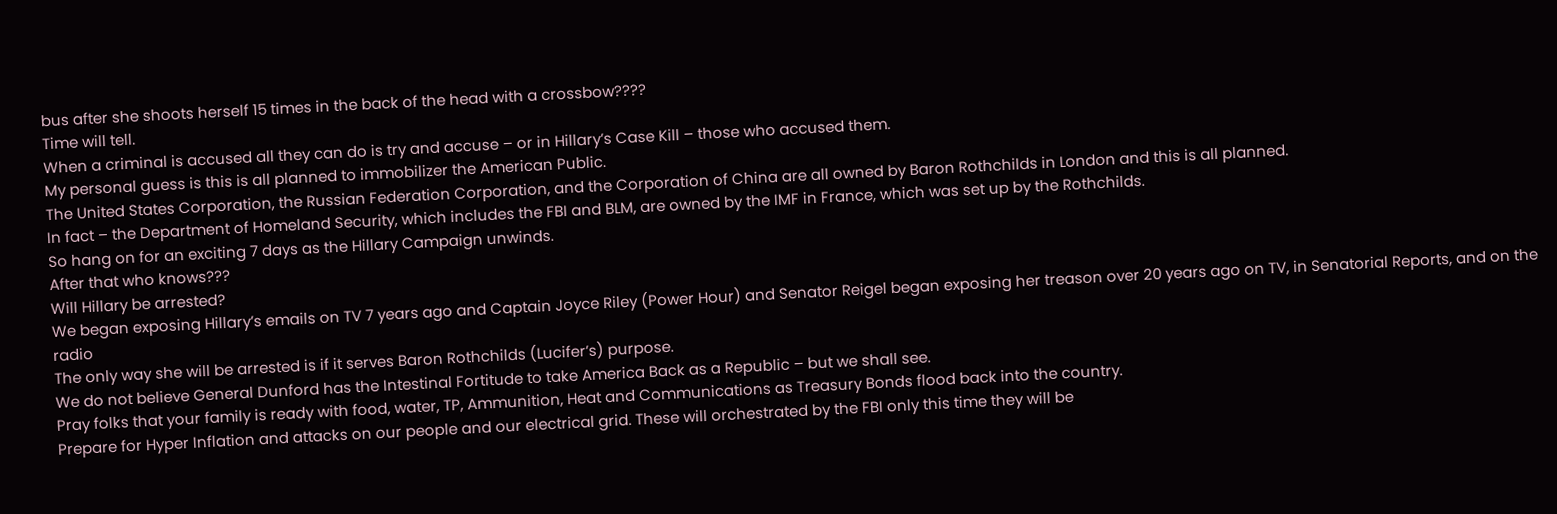bus after she shoots herself 15 times in the back of the head with a crossbow????
Time will tell.
When a criminal is accused all they can do is try and accuse – or in Hillary’s Case Kill – those who accused them.
My personal guess is this is all planned to immobilizer the American Public.
The United States Corporation, the Russian Federation Corporation, and the Corporation of China are all owned by Baron Rothchilds in London and this is all planned.
In fact – the Department of Homeland Security, which includes the FBI and BLM, are owned by the IMF in France, which was set up by the Rothchilds.
So hang on for an exciting 7 days as the Hillary Campaign unwinds.
After that who knows???
Will Hillary be arrested?
We began exposing Hillary’s emails on TV 7 years ago and Captain Joyce Riley (Power Hour) and Senator Reigel began exposing her treason over 20 years ago on TV, in Senatorial Reports, and on the radio
The only way she will be arrested is if it serves Baron Rothchilds (Lucifer’s) purpose.
We do not believe General Dunford has the Intestinal Fortitude to take America Back as a Republic – but we shall see.
Pray folks that your family is ready with food, water, TP, Ammunition, Heat and Communications as Treasury Bonds flood back into the country.
Prepare for Hyper Inflation and attacks on our people and our electrical grid. These will orchestrated by the FBI only this time they will be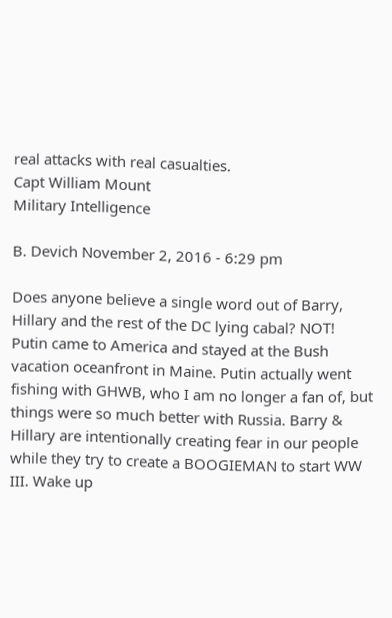real attacks with real casualties.
Capt William Mount
Military Intelligence

B. Devich November 2, 2016 - 6:29 pm

Does anyone believe a single word out of Barry, Hillary and the rest of the DC lying cabal? NOT! Putin came to America and stayed at the Bush vacation oceanfront in Maine. Putin actually went fishing with GHWB, who I am no longer a fan of, but things were so much better with Russia. Barry & Hillary are intentionally creating fear in our people while they try to create a BOOGIEMAN to start WW III. Wake up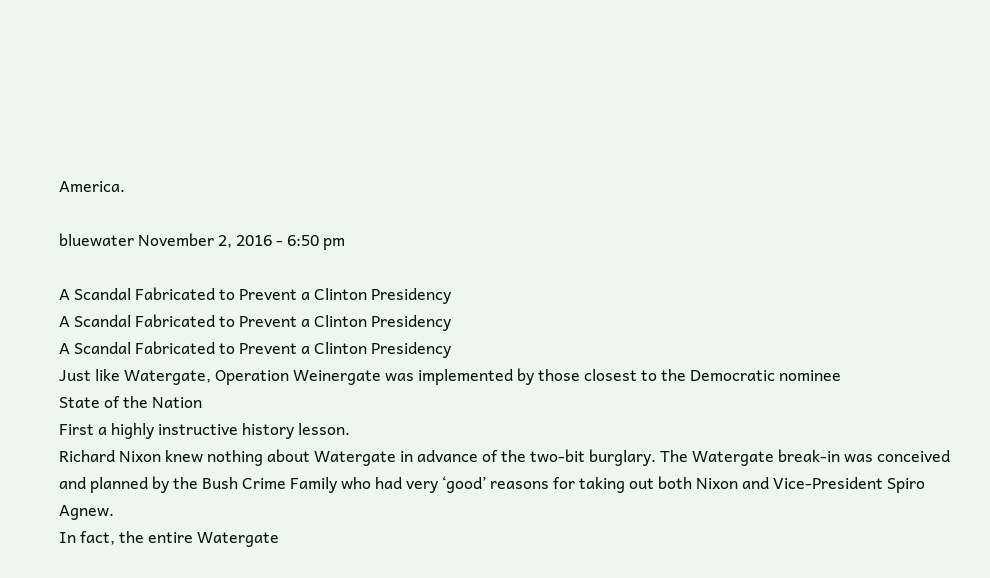America.

bluewater November 2, 2016 - 6:50 pm

A Scandal Fabricated to Prevent a Clinton Presidency
A Scandal Fabricated to Prevent a Clinton Presidency
A Scandal Fabricated to Prevent a Clinton Presidency
Just like Watergate, Operation Weinergate was implemented by those closest to the Democratic nominee
State of the Nation
First a highly instructive history lesson.
Richard Nixon knew nothing about Watergate in advance of the two-bit burglary. The Watergate break-in was conceived and planned by the Bush Crime Family who had very ‘good’ reasons for taking out both Nixon and Vice-President Spiro Agnew.
In fact, the entire Watergate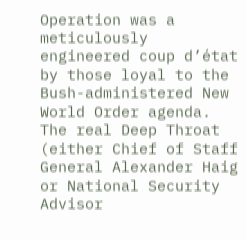Operation was a meticulously engineered coup d’état by those loyal to the Bush-administered New World Order agenda. The real Deep Throat (either Chief of Staff General Alexander Haig or National Security Advisor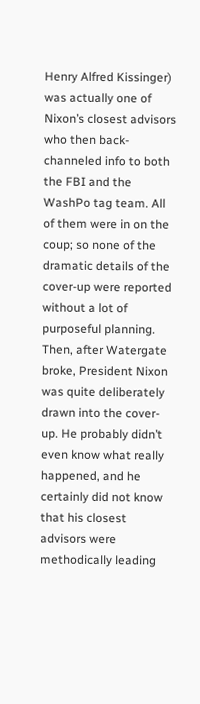Henry Alfred Kissinger) was actually one of Nixon’s closest advisors who then back-channeled info to both the FBI and the WashPo tag team. All of them were in on the coup; so none of the dramatic details of the cover-up were reported without a lot of purposeful planning.
Then, after Watergate broke, President Nixon was quite deliberately drawn into the cover-up. He probably didn’t even know what really happened, and he certainly did not know that his closest advisors were methodically leading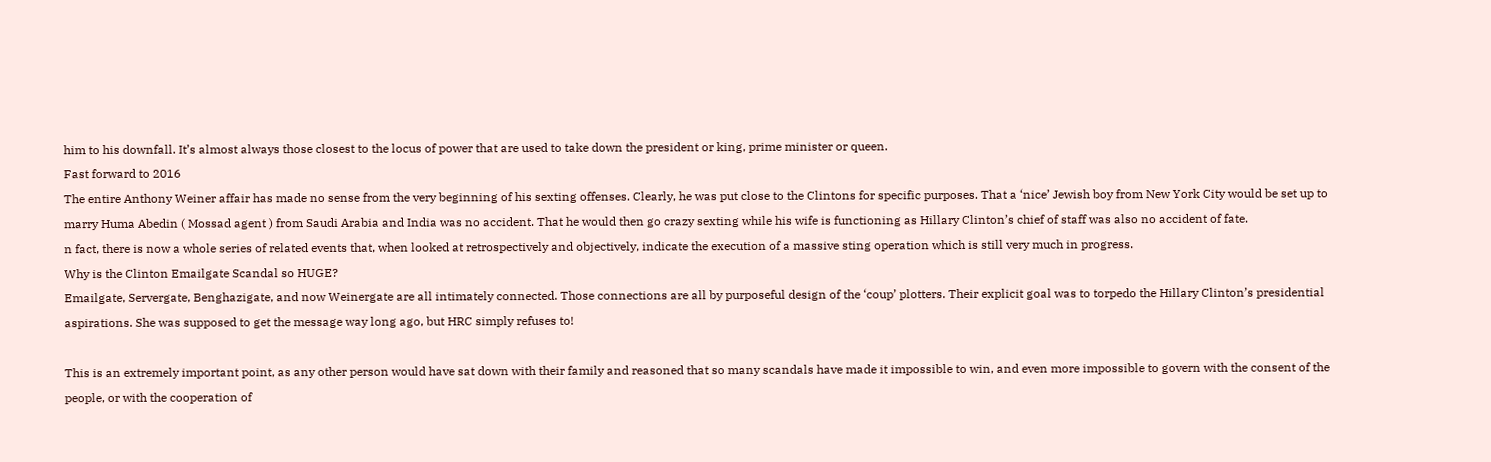him to his downfall. It’s almost always those closest to the locus of power that are used to take down the president or king, prime minister or queen.
Fast forward to 2016
The entire Anthony Weiner affair has made no sense from the very beginning of his sexting offenses. Clearly, he was put close to the Clintons for specific purposes. That a ‘nice’ Jewish boy from New York City would be set up to marry Huma Abedin ( Mossad agent ) from Saudi Arabia and India was no accident. That he would then go crazy sexting while his wife is functioning as Hillary Clinton’s chief of staff was also no accident of fate.
n fact, there is now a whole series of related events that, when looked at retrospectively and objectively, indicate the execution of a massive sting operation which is still very much in progress.
Why is the Clinton Emailgate Scandal so HUGE?
Emailgate, Servergate, Benghazigate, and now Weinergate are all intimately connected. Those connections are all by purposeful design of the ‘coup’ plotters. Their explicit goal was to torpedo the Hillary Clinton’s presidential aspirations. She was supposed to get the message way long ago, but HRC simply refuses to!

This is an extremely important point, as any other person would have sat down with their family and reasoned that so many scandals have made it impossible to win, and even more impossible to govern with the consent of the people, or with the cooperation of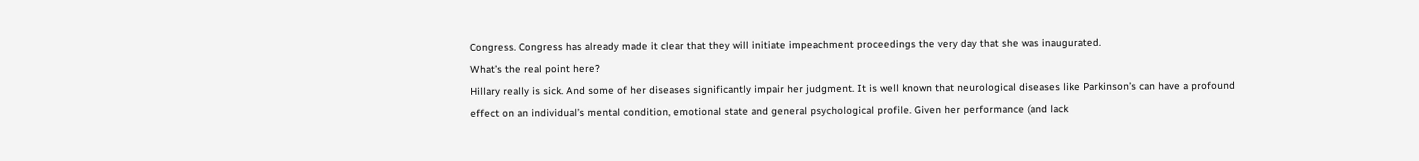Congress. Congress has already made it clear that they will initiate impeachment proceedings the very day that she was inaugurated.
What’s the real point here?
Hillary really is sick. And some of her diseases significantly impair her judgment. It is well known that neurological diseases like Parkinson’s can have a profound effect on an individual’s mental condition, emotional state and general psychological profile. Given her performance (and lack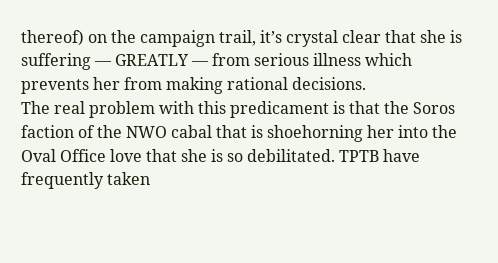thereof) on the campaign trail, it’s crystal clear that she is suffering — GREATLY — from serious illness which prevents her from making rational decisions.
The real problem with this predicament is that the Soros faction of the NWO cabal that is shoehorning her into the Oval Office love that she is so debilitated. TPTB have frequently taken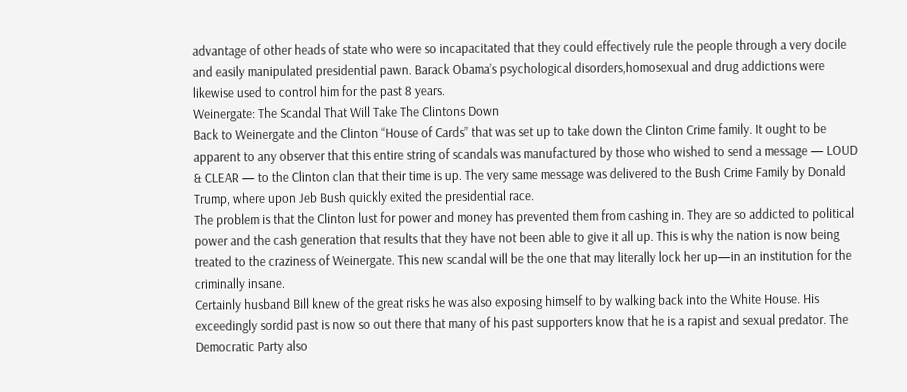advantage of other heads of state who were so incapacitated that they could effectively rule the people through a very docile and easily manipulated presidential pawn. Barack Obama’s psychological disorders,homosexual and drug addictions were likewise used to control him for the past 8 years.
Weinergate: The Scandal That Will Take The Clintons Down
Back to Weinergate and the Clinton “House of Cards” that was set up to take down the Clinton Crime family. It ought to be apparent to any observer that this entire string of scandals was manufactured by those who wished to send a message — LOUD & CLEAR — to the Clinton clan that their time is up. The very same message was delivered to the Bush Crime Family by Donald Trump, where upon Jeb Bush quickly exited the presidential race.
The problem is that the Clinton lust for power and money has prevented them from cashing in. They are so addicted to political power and the cash generation that results that they have not been able to give it all up. This is why the nation is now being treated to the craziness of Weinergate. This new scandal will be the one that may literally lock her up—in an institution for the criminally insane.
Certainly husband Bill knew of the great risks he was also exposing himself to by walking back into the White House. His exceedingly sordid past is now so out there that many of his past supporters know that he is a rapist and sexual predator. The Democratic Party also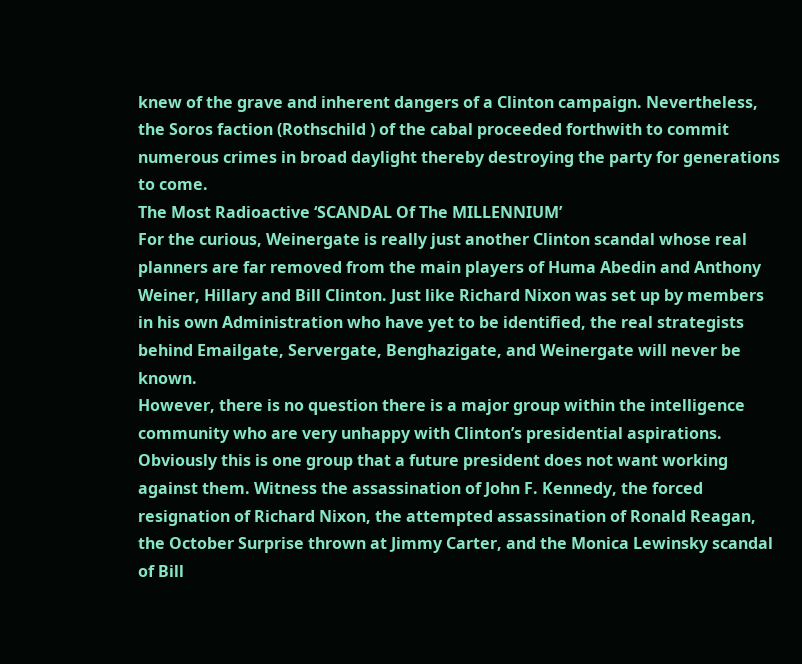knew of the grave and inherent dangers of a Clinton campaign. Nevertheless, the Soros faction (Rothschild ) of the cabal proceeded forthwith to commit numerous crimes in broad daylight thereby destroying the party for generations to come.
The Most Radioactive ‘SCANDAL Of The MILLENNIUM’
For the curious, Weinergate is really just another Clinton scandal whose real planners are far removed from the main players of Huma Abedin and Anthony Weiner, Hillary and Bill Clinton. Just like Richard Nixon was set up by members in his own Administration who have yet to be identified, the real strategists behind Emailgate, Servergate, Benghazigate, and Weinergate will never be known.
However, there is no question there is a major group within the intelligence community who are very unhappy with Clinton’s presidential aspirations. Obviously this is one group that a future president does not want working against them. Witness the assassination of John F. Kennedy, the forced resignation of Richard Nixon, the attempted assassination of Ronald Reagan, the October Surprise thrown at Jimmy Carter, and the Monica Lewinsky scandal of Bill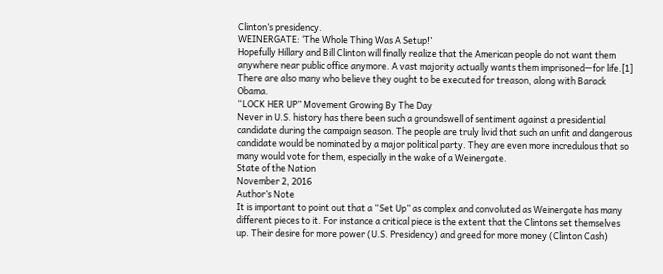Clinton’s presidency.
WEINERGATE: ‘The Whole Thing Was A Setup!’
Hopefully Hillary and Bill Clinton will finally realize that the American people do not want them anywhere near public office anymore. A vast majority actually wants them imprisoned—for life.[1] There are also many who believe they ought to be executed for treason, along with Barack Obama.
“LOCK HER UP” Movement Growing By The Day
Never in U.S. history has there been such a groundswell of sentiment against a presidential candidate during the campaign season. The people are truly livid that such an unfit and dangerous candidate would be nominated by a major political party. They are even more incredulous that so many would vote for them, especially in the wake of a Weinergate.
State of the Nation
November 2, 2016
Author’s Note
It is important to point out that a “Set Up” as complex and convoluted as Weinergate has many different pieces to it. For instance a critical piece is the extent that the Clintons set themselves up. Their desire for more power (U.S. Presidency) and greed for more money (Clinton Cash)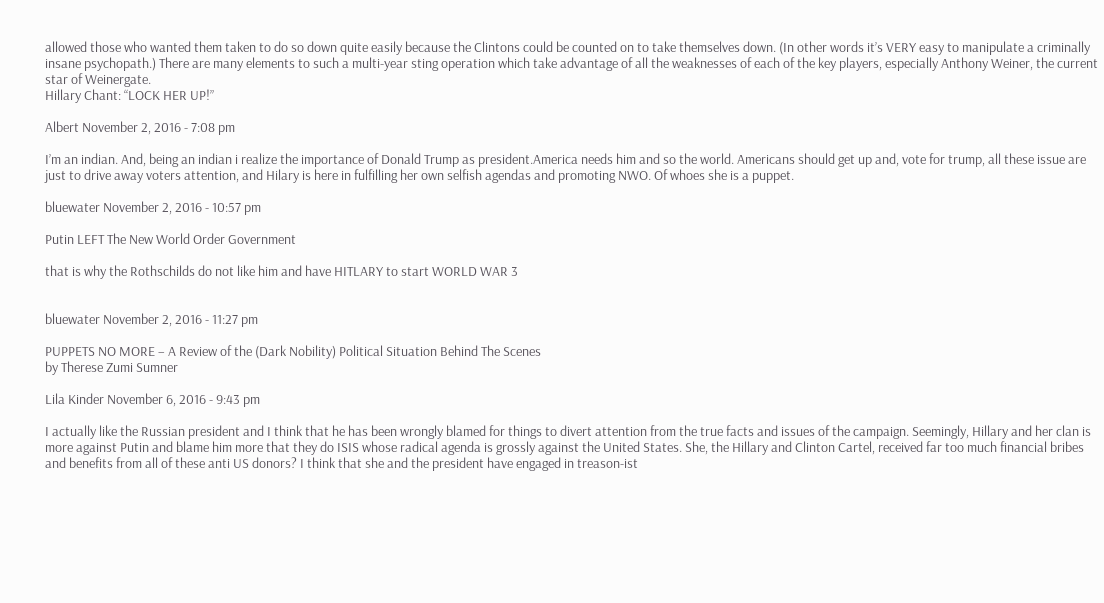allowed those who wanted them taken to do so down quite easily because the Clintons could be counted on to take themselves down. (In other words it’s VERY easy to manipulate a criminally insane psychopath.) There are many elements to such a multi-year sting operation which take advantage of all the weaknesses of each of the key players, especially Anthony Weiner, the current star of Weinergate.
Hillary Chant: “LOCK HER UP!”

Albert November 2, 2016 - 7:08 pm

I’m an indian. And, being an indian i realize the importance of Donald Trump as president.America needs him and so the world. Americans should get up and, vote for trump, all these issue are just to drive away voters attention, and Hilary is here in fulfilling her own selfish agendas and promoting NWO. Of whoes she is a puppet.

bluewater November 2, 2016 - 10:57 pm

Putin LEFT The New World Order Government

that is why the Rothschilds do not like him and have HITLARY to start WORLD WAR 3


bluewater November 2, 2016 - 11:27 pm

PUPPETS NO MORE – A Review of the (Dark Nobility) Political Situation Behind The Scenes
by Therese Zumi Sumner

Lila Kinder November 6, 2016 - 9:43 pm

I actually like the Russian president and I think that he has been wrongly blamed for things to divert attention from the true facts and issues of the campaign. Seemingly, Hillary and her clan is more against Putin and blame him more that they do ISIS whose radical agenda is grossly against the United States. She, the Hillary and Clinton Cartel, received far too much financial bribes and benefits from all of these anti US donors? I think that she and the president have engaged in treason-ist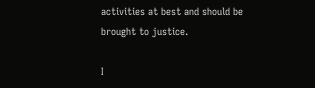activities at best and should be brought to justice.

I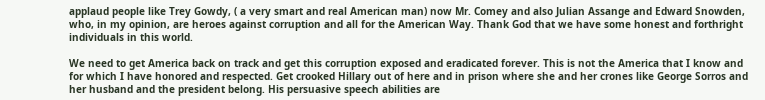applaud people like Trey Gowdy, ( a very smart and real American man) now Mr. Comey and also Julian Assange and Edward Snowden, who, in my opinion, are heroes against corruption and all for the American Way. Thank God that we have some honest and forthright individuals in this world.

We need to get America back on track and get this corruption exposed and eradicated forever. This is not the America that I know and for which I have honored and respected. Get crooked Hillary out of here and in prison where she and her crones like George Sorros and her husband and the president belong. His persuasive speech abilities are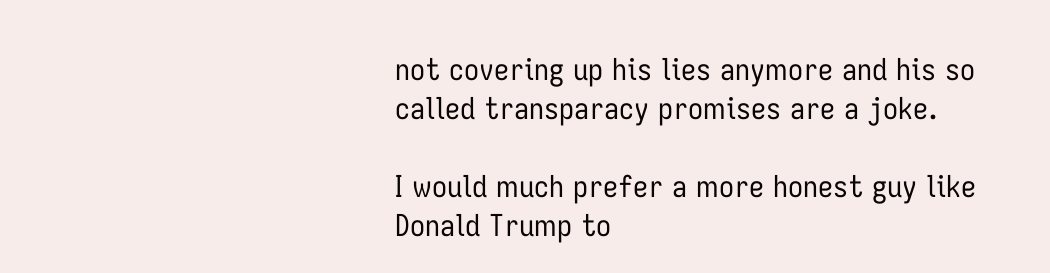not covering up his lies anymore and his so called transparacy promises are a joke.

I would much prefer a more honest guy like Donald Trump to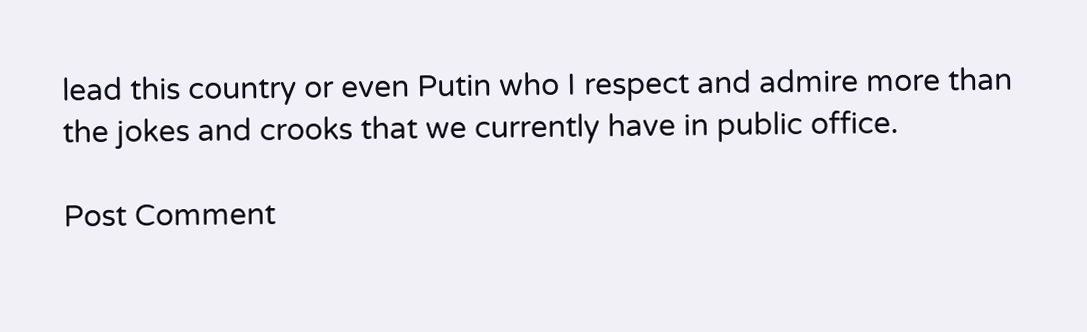lead this country or even Putin who I respect and admire more than the jokes and crooks that we currently have in public office.

Post Comment